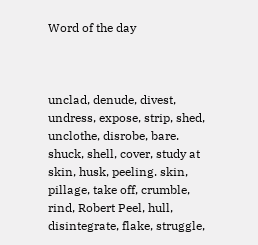Word of the day



unclad, denude, divest, undress, expose, strip, shed, unclothe, disrobe, bare. shuck, shell, cover, study at skin, husk, peeling. skin, pillage, take off, crumble, rind, Robert Peel, hull, disintegrate, flake, struggle,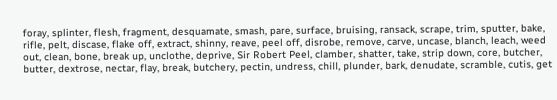foray, splinter, flesh, fragment, desquamate, smash, pare, surface, bruising, ransack, scrape, trim, sputter, bake, rifle, pelt, discase, flake off, extract, shinny, reave, peel off, disrobe, remove, carve, uncase, blanch, leach, weed out, clean, bone, break up, unclothe, deprive, Sir Robert Peel, clamber, shatter, take, strip down, core, butcher, butter, dextrose, nectar, flay, break, butchery, pectin, undress, chill, plunder, bark, denudate, scramble, cutis, get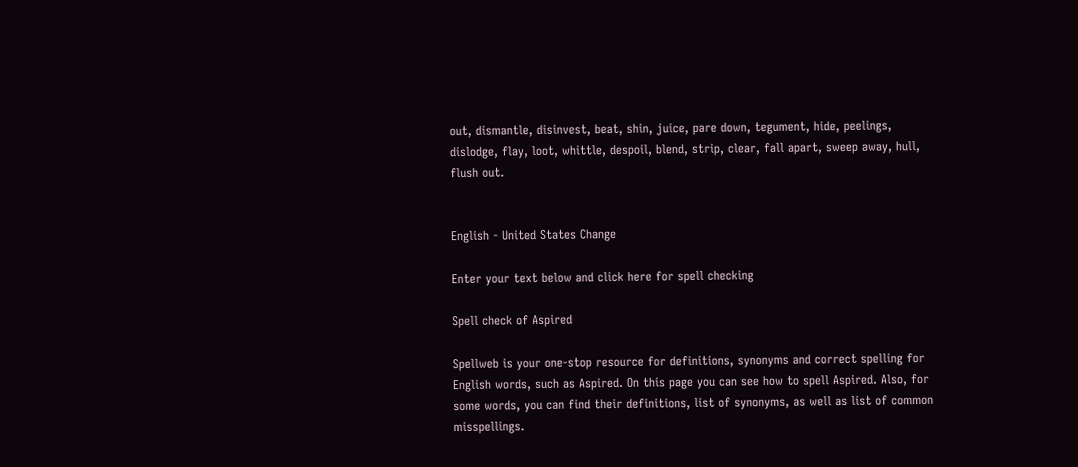out, dismantle, disinvest, beat, shin, juice, pare down, tegument, hide, peelings, dislodge, flay, loot, whittle, despoil, blend, strip, clear, fall apart, sweep away, hull, flush out.


English - United States Change

Enter your text below and click here for spell checking

Spell check of Aspired

Spellweb is your one-stop resource for definitions, synonyms and correct spelling for English words, such as Aspired. On this page you can see how to spell Aspired. Also, for some words, you can find their definitions, list of synonyms, as well as list of common misspellings.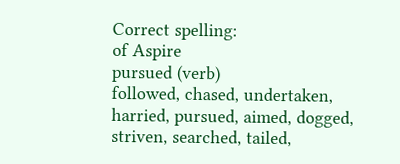Correct spelling:
of Aspire
pursued (verb)
followed, chased, undertaken, harried, pursued, aimed, dogged, striven, searched, tailed,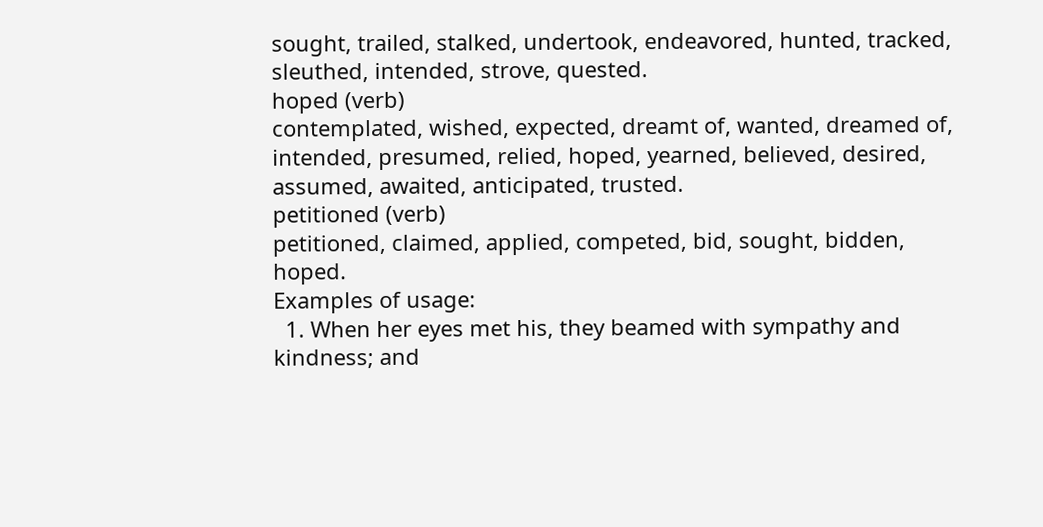sought, trailed, stalked, undertook, endeavored, hunted, tracked, sleuthed, intended, strove, quested.
hoped (verb)
contemplated, wished, expected, dreamt of, wanted, dreamed of, intended, presumed, relied, hoped, yearned, believed, desired, assumed, awaited, anticipated, trusted.
petitioned (verb)
petitioned, claimed, applied, competed, bid, sought, bidden, hoped.
Examples of usage:
  1. When her eyes met his, they beamed with sympathy and kindness; and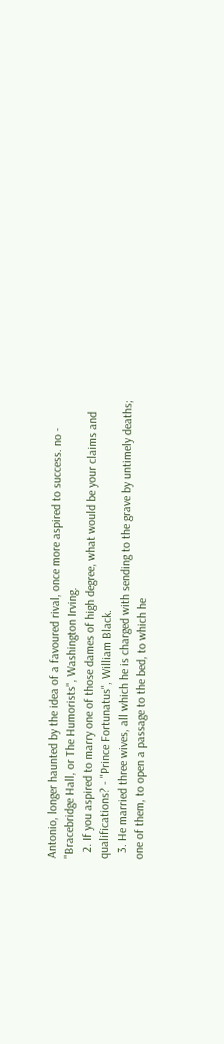Antonio, longer haunted by the idea of a favoured rival, once more aspired to success. no - "Bracebridge Hall, or The Humorists", Washington Irving.
  2. If you aspired to marry one of those dames of high degree, what would be your claims and qualifications? - "Prince Fortunatus", William Black.
  3. He married three wives, all which he is charged with sending to the grave by untimely deaths; one of them, to open a passage to the bed, to which he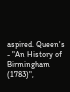aspired. Queen's - "An History of Birmingham (1783)",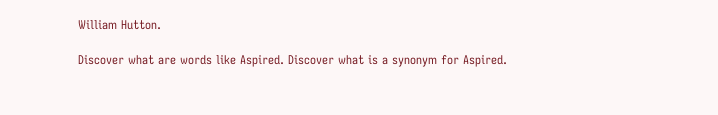William Hutton.

Discover what are words like Aspired. Discover what is a synonym for Aspired.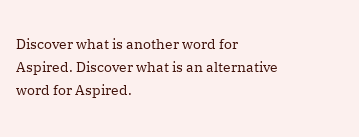Discover what is another word for Aspired. Discover what is an alternative word for Aspired.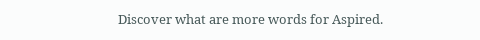Discover what are more words for Aspired.